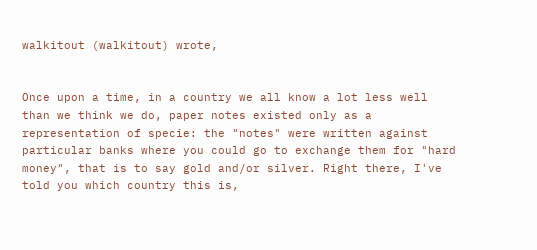walkitout (walkitout) wrote,


Once upon a time, in a country we all know a lot less well than we think we do, paper notes existed only as a representation of specie: the "notes" were written against particular banks where you could go to exchange them for "hard money", that is to say gold and/or silver. Right there, I've told you which country this is,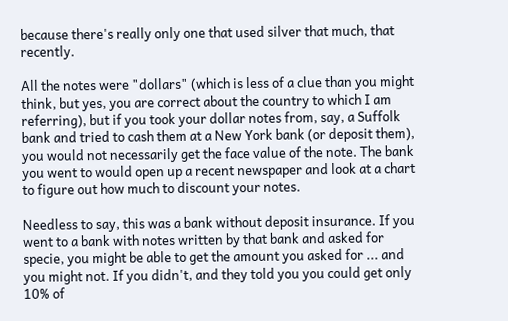because there's really only one that used silver that much, that recently.

All the notes were "dollars" (which is less of a clue than you might think, but yes, you are correct about the country to which I am referring), but if you took your dollar notes from, say, a Suffolk bank and tried to cash them at a New York bank (or deposit them), you would not necessarily get the face value of the note. The bank you went to would open up a recent newspaper and look at a chart to figure out how much to discount your notes.

Needless to say, this was a bank without deposit insurance. If you went to a bank with notes written by that bank and asked for specie, you might be able to get the amount you asked for ... and you might not. If you didn't, and they told you you could get only 10% of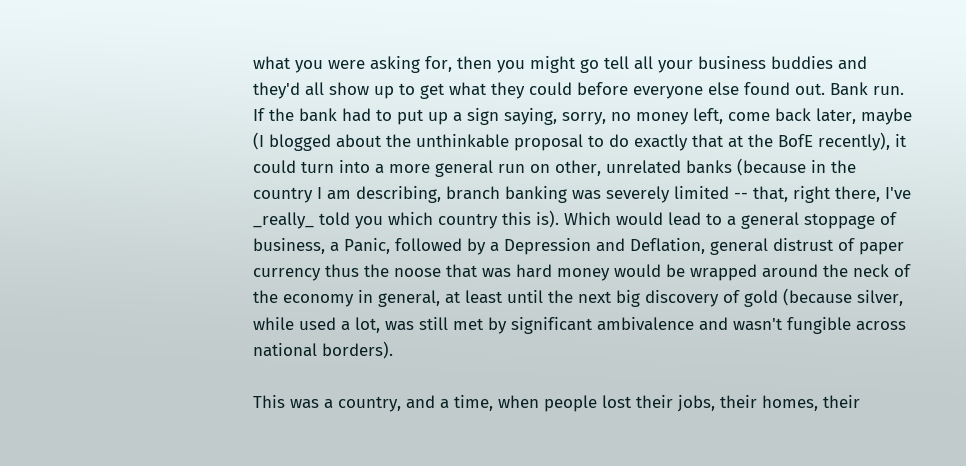what you were asking for, then you might go tell all your business buddies and they'd all show up to get what they could before everyone else found out. Bank run. If the bank had to put up a sign saying, sorry, no money left, come back later, maybe (I blogged about the unthinkable proposal to do exactly that at the BofE recently), it could turn into a more general run on other, unrelated banks (because in the country I am describing, branch banking was severely limited -- that, right there, I've _really_ told you which country this is). Which would lead to a general stoppage of business, a Panic, followed by a Depression and Deflation, general distrust of paper currency thus the noose that was hard money would be wrapped around the neck of the economy in general, at least until the next big discovery of gold (because silver, while used a lot, was still met by significant ambivalence and wasn't fungible across national borders).

This was a country, and a time, when people lost their jobs, their homes, their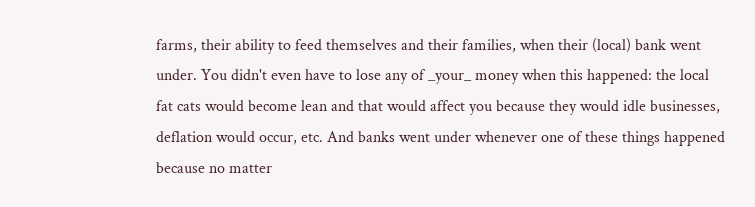farms, their ability to feed themselves and their families, when their (local) bank went under. You didn't even have to lose any of _your_ money when this happened: the local fat cats would become lean and that would affect you because they would idle businesses, deflation would occur, etc. And banks went under whenever one of these things happened because no matter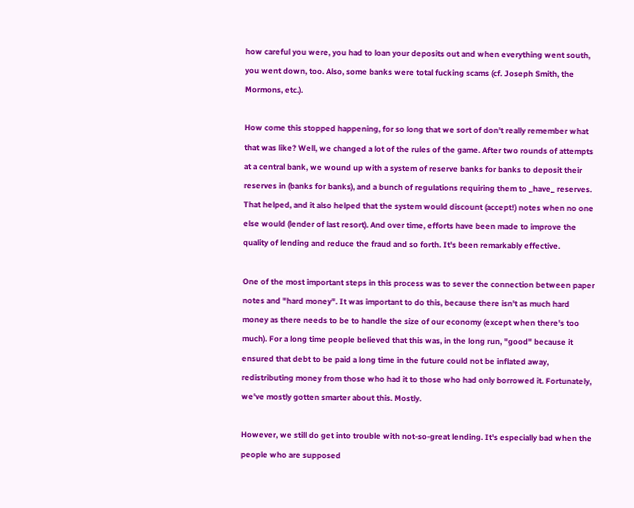how careful you were, you had to loan your deposits out and when everything went south, you went down, too. Also, some banks were total fucking scams (cf. Joseph Smith, the Mormons, etc.).

How come this stopped happening, for so long that we sort of don't really remember what that was like? Well, we changed a lot of the rules of the game. After two rounds of attempts at a central bank, we wound up with a system of reserve banks for banks to deposit their reserves in (banks for banks), and a bunch of regulations requiring them to _have_ reserves. That helped, and it also helped that the system would discount (accept!) notes when no one else would (lender of last resort). And over time, efforts have been made to improve the quality of lending and reduce the fraud and so forth. It's been remarkably effective.

One of the most important steps in this process was to sever the connection between paper notes and "hard money". It was important to do this, because there isn't as much hard money as there needs to be to handle the size of our economy (except when there's too much). For a long time people believed that this was, in the long run, "good" because it ensured that debt to be paid a long time in the future could not be inflated away, redistributing money from those who had it to those who had only borrowed it. Fortunately, we've mostly gotten smarter about this. Mostly.

However, we still do get into trouble with not-so-great lending. It's especially bad when the people who are supposed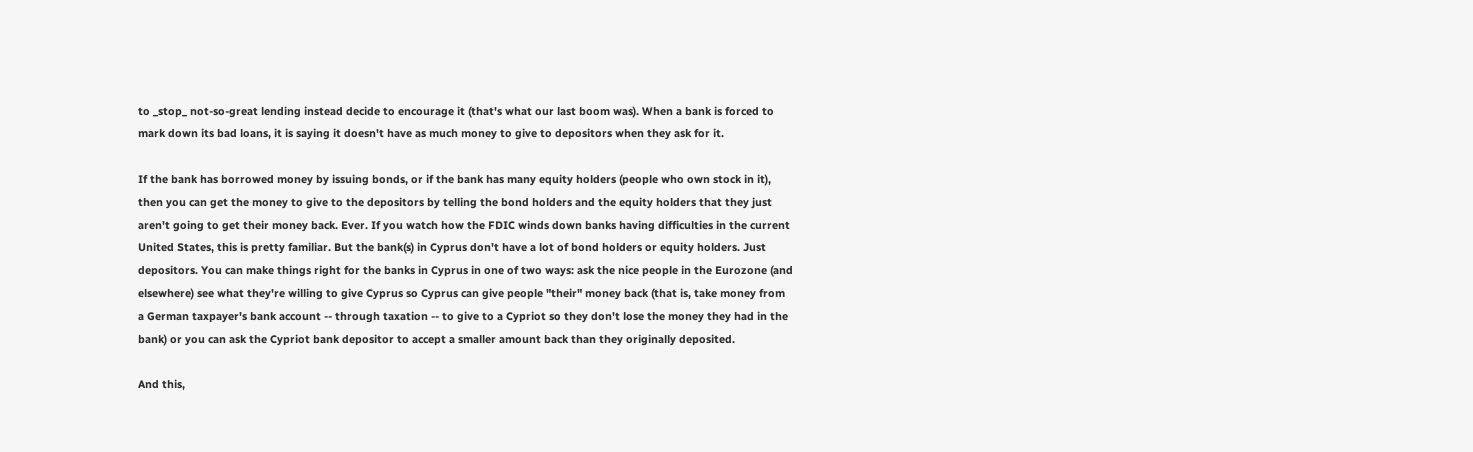to _stop_ not-so-great lending instead decide to encourage it (that's what our last boom was). When a bank is forced to mark down its bad loans, it is saying it doesn't have as much money to give to depositors when they ask for it.

If the bank has borrowed money by issuing bonds, or if the bank has many equity holders (people who own stock in it), then you can get the money to give to the depositors by telling the bond holders and the equity holders that they just aren't going to get their money back. Ever. If you watch how the FDIC winds down banks having difficulties in the current United States, this is pretty familiar. But the bank(s) in Cyprus don't have a lot of bond holders or equity holders. Just depositors. You can make things right for the banks in Cyprus in one of two ways: ask the nice people in the Eurozone (and elsewhere) see what they're willing to give Cyprus so Cyprus can give people "their" money back (that is, take money from a German taxpayer's bank account -- through taxation -- to give to a Cypriot so they don't lose the money they had in the bank) or you can ask the Cypriot bank depositor to accept a smaller amount back than they originally deposited.

And this,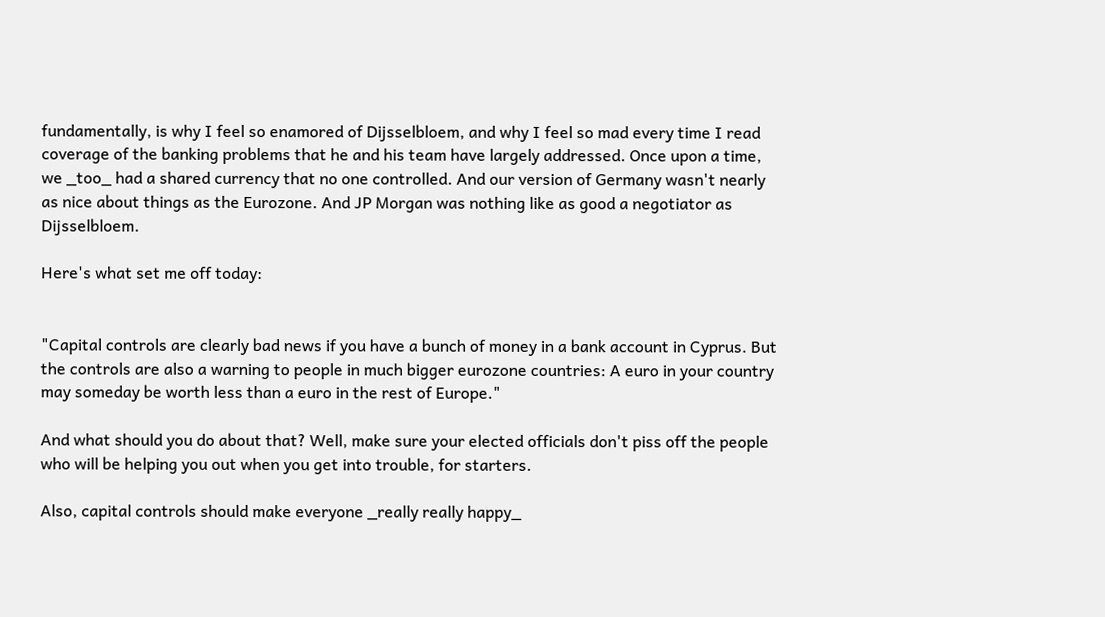fundamentally, is why I feel so enamored of Dijsselbloem, and why I feel so mad every time I read coverage of the banking problems that he and his team have largely addressed. Once upon a time, we _too_ had a shared currency that no one controlled. And our version of Germany wasn't nearly as nice about things as the Eurozone. And JP Morgan was nothing like as good a negotiator as Dijsselbloem.

Here's what set me off today:


"Capital controls are clearly bad news if you have a bunch of money in a bank account in Cyprus. But the controls are also a warning to people in much bigger eurozone countries: A euro in your country may someday be worth less than a euro in the rest of Europe."

And what should you do about that? Well, make sure your elected officials don't piss off the people who will be helping you out when you get into trouble, for starters.

Also, capital controls should make everyone _really really happy_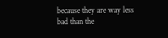because they are way less bad than the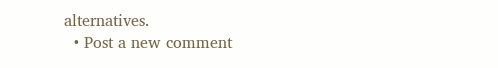alternatives.
  • Post a new comment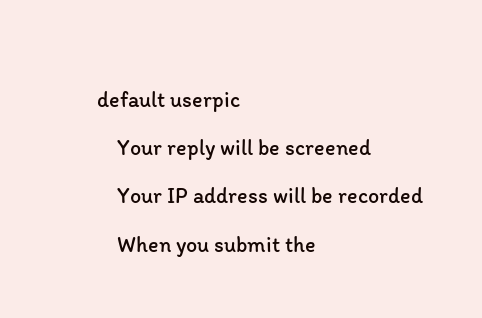default userpic

    Your reply will be screened

    Your IP address will be recorded

    When you submit the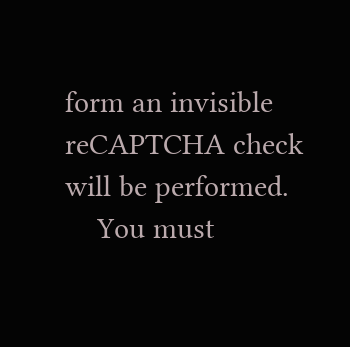form an invisible reCAPTCHA check will be performed.
    You must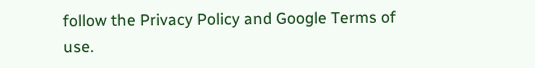follow the Privacy Policy and Google Terms of use.